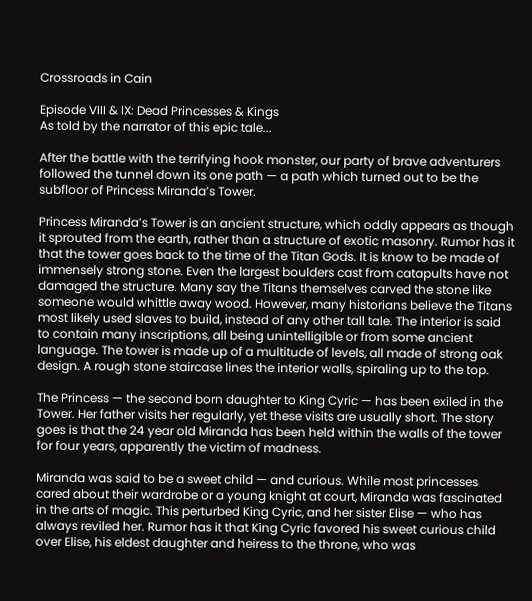Crossroads in Cain

Episode VIII & IX: Dead Princesses & Kings
As told by the narrator of this epic tale...

After the battle with the terrifying hook monster, our party of brave adventurers followed the tunnel down its one path — a path which turned out to be the subfloor of Princess Miranda’s Tower.

Princess Miranda’s Tower is an ancient structure, which oddly appears as though it sprouted from the earth, rather than a structure of exotic masonry. Rumor has it that the tower goes back to the time of the Titan Gods. It is know to be made of immensely strong stone. Even the largest boulders cast from catapults have not damaged the structure. Many say the Titans themselves carved the stone like someone would whittle away wood. However, many historians believe the Titans most likely used slaves to build, instead of any other tall tale. The interior is said to contain many inscriptions, all being unintelligible or from some ancient language. The tower is made up of a multitude of levels, all made of strong oak design. A rough stone staircase lines the interior walls, spiraling up to the top.

The Princess — the second born daughter to King Cyric — has been exiled in the Tower. Her father visits her regularly, yet these visits are usually short. The story goes is that the 24 year old Miranda has been held within the walls of the tower for four years, apparently the victim of madness.

Miranda was said to be a sweet child — and curious. While most princesses cared about their wardrobe or a young knight at court, Miranda was fascinated in the arts of magic. This perturbed King Cyric, and her sister Elise — who has always reviled her. Rumor has it that King Cyric favored his sweet curious child over Elise, his eldest daughter and heiress to the throne, who was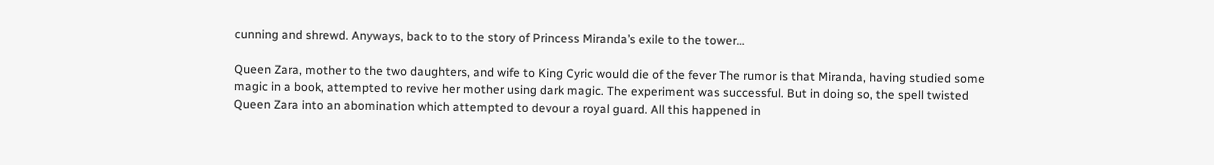cunning and shrewd. Anyways, back to to the story of Princess Miranda’s exile to the tower…

Queen Zara, mother to the two daughters, and wife to King Cyric would die of the fever The rumor is that Miranda, having studied some magic in a book, attempted to revive her mother using dark magic. The experiment was successful. But in doing so, the spell twisted Queen Zara into an abomination which attempted to devour a royal guard. All this happened in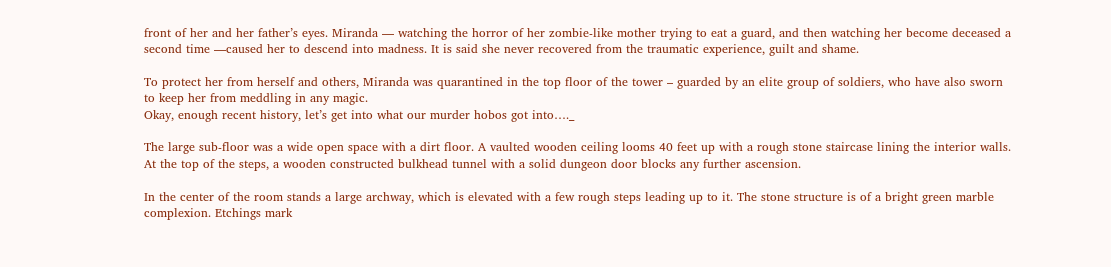front of her and her father’s eyes. Miranda — watching the horror of her zombie-like mother trying to eat a guard, and then watching her become deceased a second time —caused her to descend into madness. It is said she never recovered from the traumatic experience, guilt and shame.

To protect her from herself and others, Miranda was quarantined in the top floor of the tower – guarded by an elite group of soldiers, who have also sworn to keep her from meddling in any magic.
Okay, enough recent history, let’s get into what our murder hobos got into…._

The large sub-floor was a wide open space with a dirt floor. A vaulted wooden ceiling looms 40 feet up with a rough stone staircase lining the interior walls. At the top of the steps, a wooden constructed bulkhead tunnel with a solid dungeon door blocks any further ascension.

In the center of the room stands a large archway, which is elevated with a few rough steps leading up to it. The stone structure is of a bright green marble complexion. Etchings mark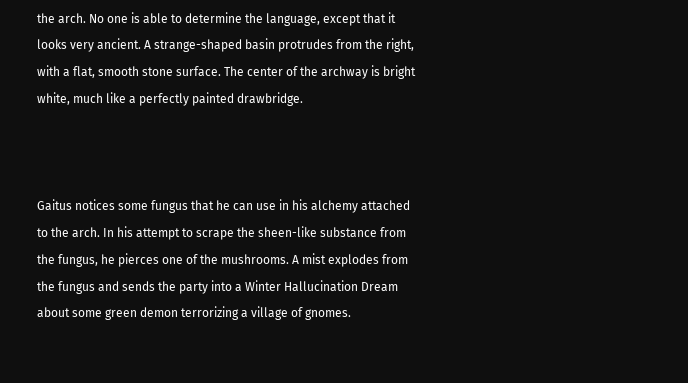the arch. No one is able to determine the language, except that it looks very ancient. A strange-shaped basin protrudes from the right, with a flat, smooth stone surface. The center of the archway is bright white, much like a perfectly painted drawbridge.



Gaitus notices some fungus that he can use in his alchemy attached to the arch. In his attempt to scrape the sheen-like substance from the fungus, he pierces one of the mushrooms. A mist explodes from the fungus and sends the party into a Winter Hallucination Dream about some green demon terrorizing a village of gnomes.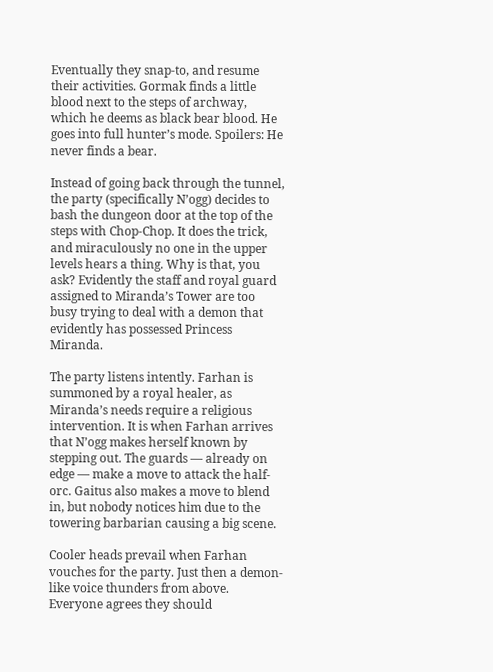Eventually they snap-to, and resume their activities. Gormak finds a little blood next to the steps of archway, which he deems as black bear blood. He goes into full hunter’s mode. Spoilers: He never finds a bear.

Instead of going back through the tunnel, the party (specifically N’ogg) decides to bash the dungeon door at the top of the steps with Chop-Chop. It does the trick, and miraculously no one in the upper levels hears a thing. Why is that, you ask? Evidently the staff and royal guard assigned to Miranda’s Tower are too busy trying to deal with a demon that evidently has possessed Princess Miranda.

The party listens intently. Farhan is summoned by a royal healer, as Miranda’s needs require a religious intervention. It is when Farhan arrives that N’ogg makes herself known by stepping out. The guards — already on edge — make a move to attack the half-orc. Gaitus also makes a move to blend in, but nobody notices him due to the towering barbarian causing a big scene.

Cooler heads prevail when Farhan vouches for the party. Just then a demon-like voice thunders from above. Everyone agrees they should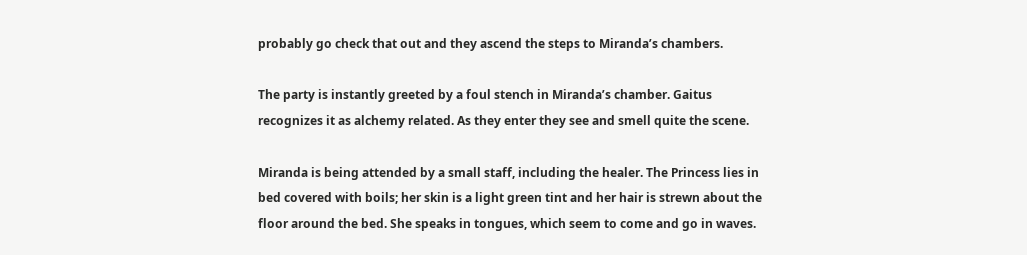probably go check that out and they ascend the steps to Miranda’s chambers.

The party is instantly greeted by a foul stench in Miranda’s chamber. Gaitus recognizes it as alchemy related. As they enter they see and smell quite the scene.

Miranda is being attended by a small staff, including the healer. The Princess lies in bed covered with boils; her skin is a light green tint and her hair is strewn about the floor around the bed. She speaks in tongues, which seem to come and go in waves.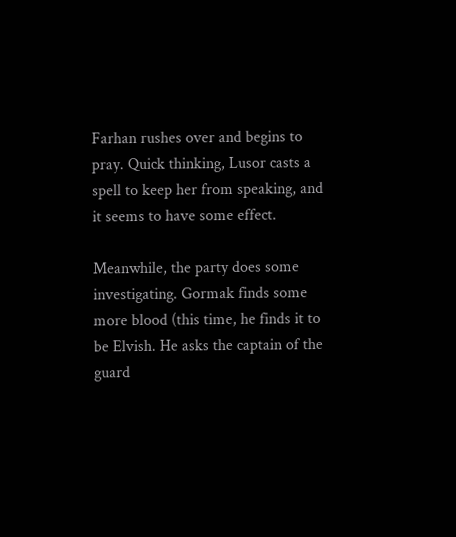Farhan rushes over and begins to pray. Quick thinking, Lusor casts a spell to keep her from speaking, and it seems to have some effect.

Meanwhile, the party does some investigating. Gormak finds some more blood (this time, he finds it to be Elvish. He asks the captain of the guard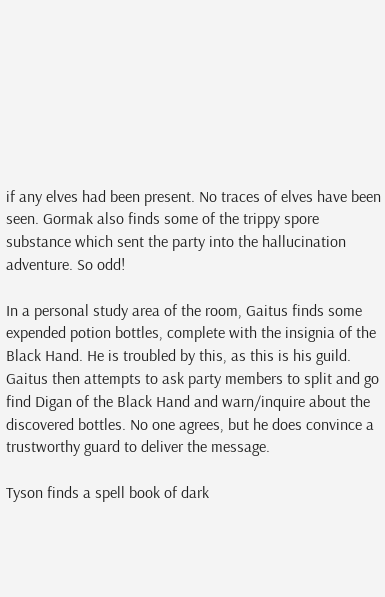if any elves had been present. No traces of elves have been seen. Gormak also finds some of the trippy spore substance which sent the party into the hallucination adventure. So odd!

In a personal study area of the room, Gaitus finds some expended potion bottles, complete with the insignia of the Black Hand. He is troubled by this, as this is his guild. Gaitus then attempts to ask party members to split and go find Digan of the Black Hand and warn/inquire about the discovered bottles. No one agrees, but he does convince a trustworthy guard to deliver the message.

Tyson finds a spell book of dark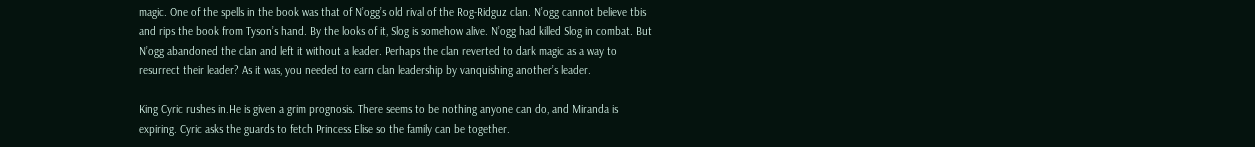magic. One of the spells in the book was that of N’ogg’s old rival of the Rog-Ridguz clan. N’ogg cannot believe tbis and rips the book from Tyson’s hand. By the looks of it, Slog is somehow alive. N’ogg had killed Slog in combat. But N’ogg abandoned the clan and left it without a leader. Perhaps the clan reverted to dark magic as a way to resurrect their leader? As it was, you needed to earn clan leadership by vanquishing another’s leader.

King Cyric rushes in.He is given a grim prognosis. There seems to be nothing anyone can do, and Miranda is expiring. Cyric asks the guards to fetch Princess Elise so the family can be together.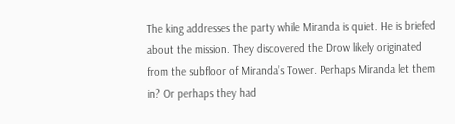The king addresses the party while Miranda is quiet. He is briefed about the mission. They discovered the Drow likely originated from the subfloor of Miranda’s Tower. Perhaps Miranda let them in? Or perhaps they had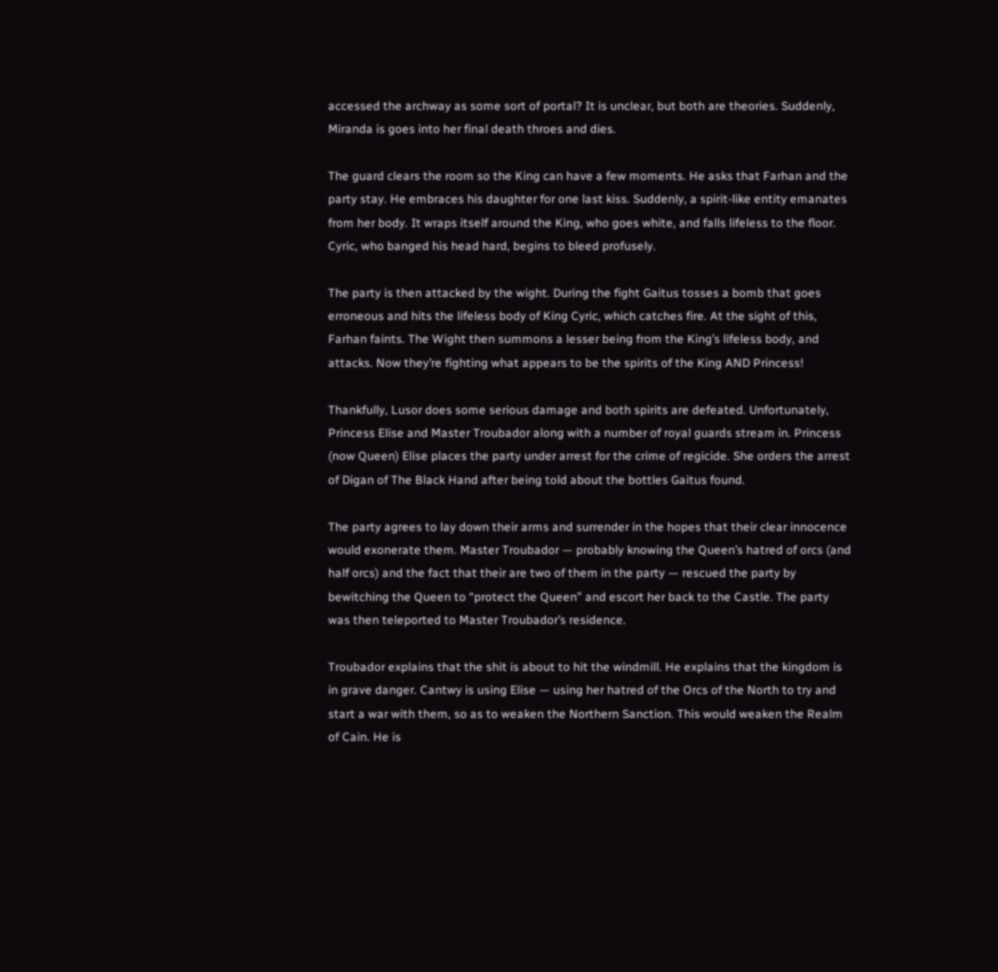accessed the archway as some sort of portal? It is unclear, but both are theories. Suddenly, Miranda is goes into her final death throes and dies.

The guard clears the room so the King can have a few moments. He asks that Farhan and the party stay. He embraces his daughter for one last kiss. Suddenly, a spirit-like entity emanates from her body. It wraps itself around the King, who goes white, and falls lifeless to the floor. Cyric, who banged his head hard, begins to bleed profusely.

The party is then attacked by the wight. During the fight Gaitus tosses a bomb that goes erroneous and hits the lifeless body of King Cyric, which catches fire. At the sight of this, Farhan faints. The Wight then summons a lesser being from the King’s lifeless body, and attacks. Now they’re fighting what appears to be the spirits of the King AND Princess!

Thankfully, Lusor does some serious damage and both spirits are defeated. Unfortunately, Princess Elise and Master Troubador along with a number of royal guards stream in. Princess (now Queen) Elise places the party under arrest for the crime of regicide. She orders the arrest of Digan of The Black Hand after being told about the bottles Gaitus found.

The party agrees to lay down their arms and surrender in the hopes that their clear innocence would exonerate them. Master Troubador — probably knowing the Queen’s hatred of orcs (and half orcs) and the fact that their are two of them in the party — rescued the party by bewitching the Queen to “protect the Queen” and escort her back to the Castle. The party was then teleported to Master Troubador’s residence.

Troubador explains that the shit is about to hit the windmill. He explains that the kingdom is in grave danger. Cantwy is using Elise — using her hatred of the Orcs of the North to try and start a war with them, so as to weaken the Northern Sanction. This would weaken the Realm of Cain. He is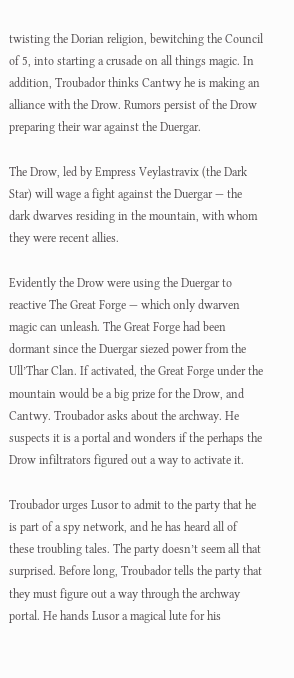twisting the Dorian religion, bewitching the Council of 5, into starting a crusade on all things magic. In addition, Troubador thinks Cantwy he is making an alliance with the Drow. Rumors persist of the Drow preparing their war against the Duergar.

The Drow, led by Empress Veylastravix (the Dark Star) will wage a fight against the Duergar — the dark dwarves residing in the mountain, with whom they were recent allies.

Evidently the Drow were using the Duergar to reactive The Great Forge — which only dwarven magic can unleash. The Great Forge had been dormant since the Duergar siezed power from the Ull’Thar Clan. If activated, the Great Forge under the mountain would be a big prize for the Drow, and Cantwy. Troubador asks about the archway. He suspects it is a portal and wonders if the perhaps the Drow infiltrators figured out a way to activate it.

Troubador urges Lusor to admit to the party that he is part of a spy network, and he has heard all of these troubling tales. The party doesn’t seem all that surprised. Before long, Troubador tells the party that they must figure out a way through the archway portal. He hands Lusor a magical lute for his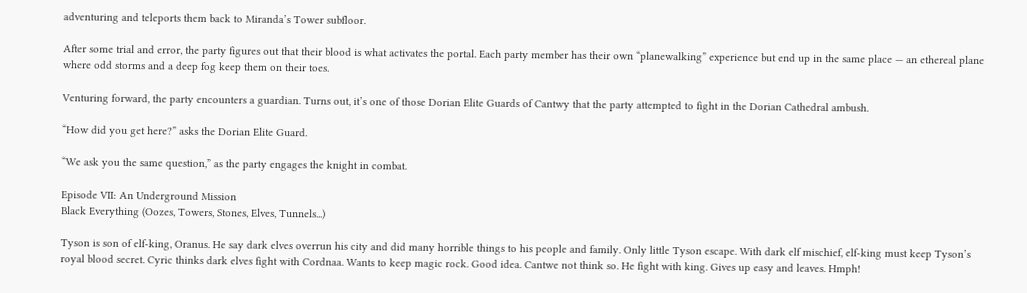adventuring and teleports them back to Miranda’s Tower subfloor.

After some trial and error, the party figures out that their blood is what activates the portal. Each party member has their own “planewalking” experience but end up in the same place — an ethereal plane where odd storms and a deep fog keep them on their toes.

Venturing forward, the party encounters a guardian. Turns out, it’s one of those Dorian Elite Guards of Cantwy that the party attempted to fight in the Dorian Cathedral ambush.

“How did you get here?” asks the Dorian Elite Guard.

“We ask you the same question,” as the party engages the knight in combat.

Episode VII: An Underground Mission
Black Everything (Oozes, Towers, Stones, Elves, Tunnels...)

Tyson is son of elf-king, Oranus. He say dark elves overrun his city and did many horrible things to his people and family. Only little Tyson escape. With dark elf mischief, elf-king must keep Tyson’s royal blood secret. Cyric thinks dark elves fight with Cordnaa. Wants to keep magic rock. Good idea. Cantwe not think so. He fight with king. Gives up easy and leaves. Hmph!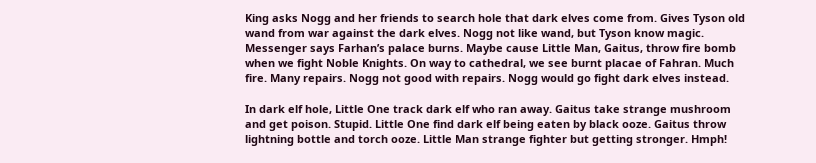King asks Nogg and her friends to search hole that dark elves come from. Gives Tyson old wand from war against the dark elves. Nogg not like wand, but Tyson know magic. Messenger says Farhan’s palace burns. Maybe cause Little Man, Gaitus, throw fire bomb when we fight Noble Knights. On way to cathedral, we see burnt placae of Fahran. Much fire. Many repairs. Nogg not good with repairs. Nogg would go fight dark elves instead.

In dark elf hole, Little One track dark elf who ran away. Gaitus take strange mushroom and get poison. Stupid. Little One find dark elf being eaten by black ooze. Gaitus throw lightning bottle and torch ooze. Little Man strange fighter but getting stronger. Hmph!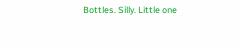Bottles. Silly. Little one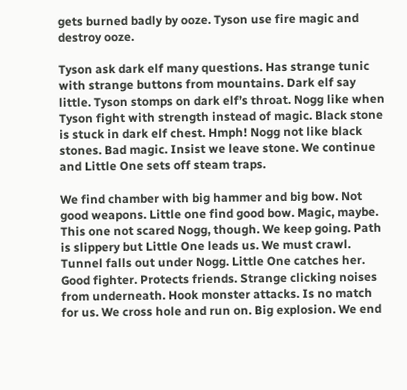gets burned badly by ooze. Tyson use fire magic and destroy ooze.

Tyson ask dark elf many questions. Has strange tunic with strange buttons from mountains. Dark elf say little. Tyson stomps on dark elf’s throat. Nogg like when Tyson fight with strength instead of magic. Black stone is stuck in dark elf chest. Hmph! Nogg not like black stones. Bad magic. Insist we leave stone. We continue and Little One sets off steam traps.

We find chamber with big hammer and big bow. Not good weapons. Little one find good bow. Magic, maybe. This one not scared Nogg, though. We keep going. Path is slippery but Little One leads us. We must crawl. Tunnel falls out under Nogg. Little One catches her. Good fighter. Protects friends. Strange clicking noises from underneath. Hook monster attacks. Is no match for us. We cross hole and run on. Big explosion. We end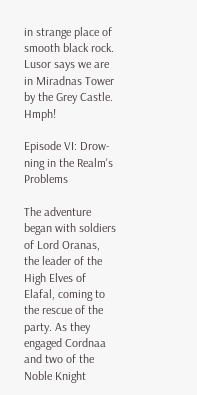in strange place of smooth black rock. Lusor says we are in Miradnas Tower by the Grey Castle. Hmph!

Episode VI: Drow-ning in the Realm's Problems

The adventure began with soldiers of Lord Oranas, the leader of the High Elves of Elafal, coming to the rescue of the party. As they engaged Cordnaa and two of the Noble Knight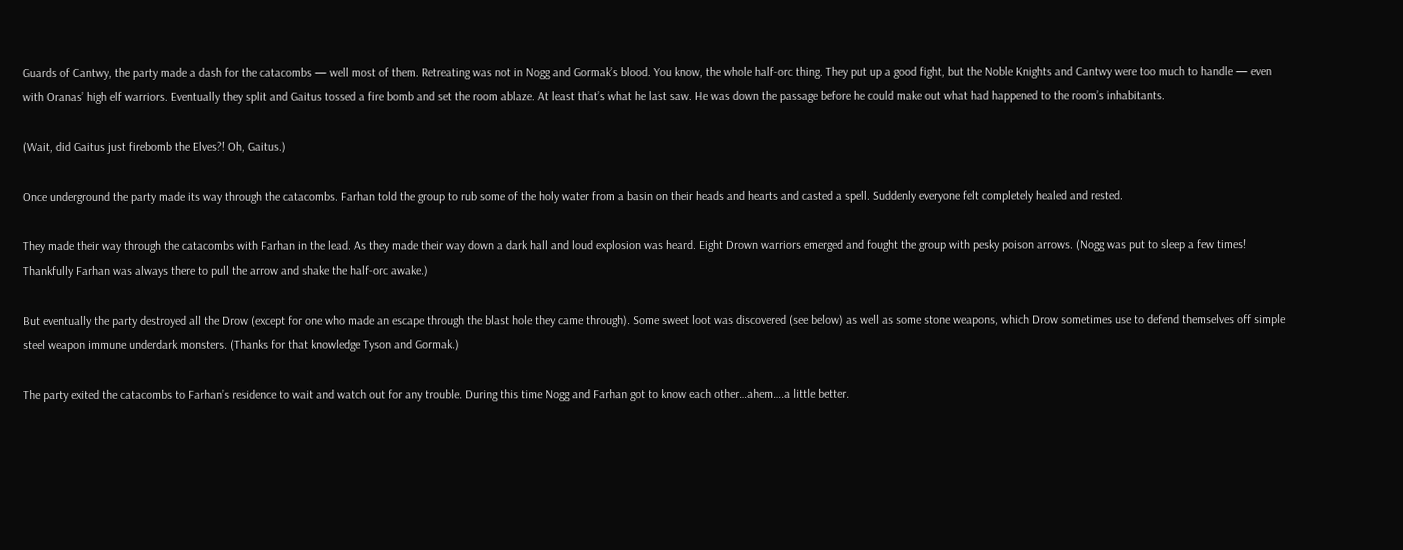Guards of Cantwy, the party made a dash for the catacombs — well most of them. Retreating was not in Nogg and Gormak’s blood. You know, the whole half-orc thing. They put up a good fight, but the Noble Knights and Cantwy were too much to handle — even with Oranas’ high elf warriors. Eventually they split and Gaitus tossed a fire bomb and set the room ablaze. At least that’s what he last saw. He was down the passage before he could make out what had happened to the room’s inhabitants.

(Wait, did Gaitus just firebomb the Elves?! Oh, Gaitus.)

Once underground the party made its way through the catacombs. Farhan told the group to rub some of the holy water from a basin on their heads and hearts and casted a spell. Suddenly everyone felt completely healed and rested.

They made their way through the catacombs with Farhan in the lead. As they made their way down a dark hall and loud explosion was heard. Eight Drown warriors emerged and fought the group with pesky poison arrows. (Nogg was put to sleep a few times! Thankfully Farhan was always there to pull the arrow and shake the half-orc awake.)

But eventually the party destroyed all the Drow (except for one who made an escape through the blast hole they came through). Some sweet loot was discovered (see below) as well as some stone weapons, which Drow sometimes use to defend themselves off simple steel weapon immune underdark monsters. (Thanks for that knowledge Tyson and Gormak.)

The party exited the catacombs to Farhan’s residence to wait and watch out for any trouble. During this time Nogg and Farhan got to know each other…ahem….a little better.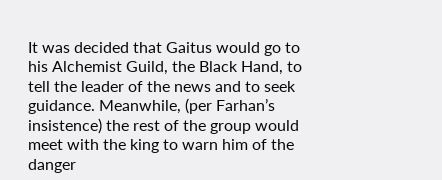It was decided that Gaitus would go to his Alchemist Guild, the Black Hand, to tell the leader of the news and to seek guidance. Meanwhile, (per Farhan’s insistence) the rest of the group would meet with the king to warn him of the danger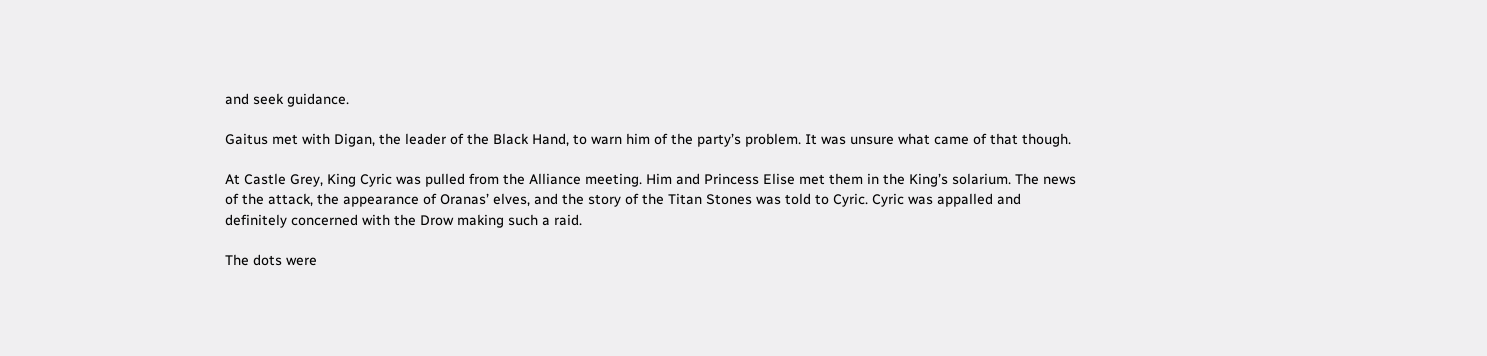and seek guidance.

Gaitus met with Digan, the leader of the Black Hand, to warn him of the party’s problem. It was unsure what came of that though.

At Castle Grey, King Cyric was pulled from the Alliance meeting. Him and Princess Elise met them in the King’s solarium. The news of the attack, the appearance of Oranas’ elves, and the story of the Titan Stones was told to Cyric. Cyric was appalled and definitely concerned with the Drow making such a raid.

The dots were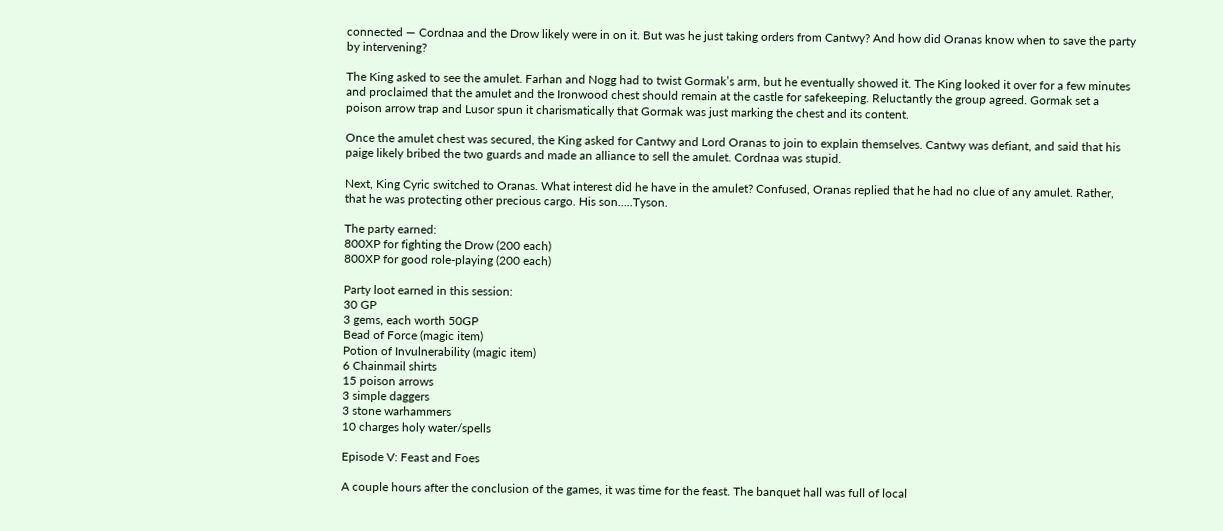connected — Cordnaa and the Drow likely were in on it. But was he just taking orders from Cantwy? And how did Oranas know when to save the party by intervening?

The King asked to see the amulet. Farhan and Nogg had to twist Gormak’s arm, but he eventually showed it. The King looked it over for a few minutes and proclaimed that the amulet and the Ironwood chest should remain at the castle for safekeeping. Reluctantly the group agreed. Gormak set a poison arrow trap and Lusor spun it charismatically that Gormak was just marking the chest and its content.

Once the amulet chest was secured, the King asked for Cantwy and Lord Oranas to join to explain themselves. Cantwy was defiant, and said that his paige likely bribed the two guards and made an alliance to sell the amulet. Cordnaa was stupid.

Next, King Cyric switched to Oranas. What interest did he have in the amulet? Confused, Oranas replied that he had no clue of any amulet. Rather, that he was protecting other precious cargo. His son…..Tyson.

The party earned:
800XP for fighting the Drow (200 each)
800XP for good role-playing (200 each)

Party loot earned in this session:
30 GP
3 gems, each worth 50GP
Bead of Force (magic item)
Potion of Invulnerability (magic item)
6 Chainmail shirts
15 poison arrows
3 simple daggers
3 stone warhammers
10 charges holy water/spells

Episode V: Feast and Foes

A couple hours after the conclusion of the games, it was time for the feast. The banquet hall was full of local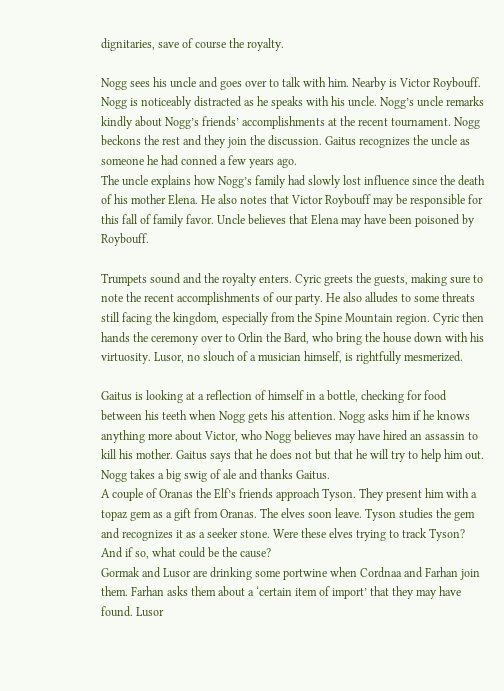dignitaries, save of course the royalty.

Nogg sees his uncle and goes over to talk with him. Nearby is Victor Roybouff. Nogg is noticeably distracted as he speaks with his uncle. Nogg’s uncle remarks kindly about Nogg’s friends’ accomplishments at the recent tournament. Nogg beckons the rest and they join the discussion. Gaitus recognizes the uncle as someone he had conned a few years ago.
The uncle explains how Nogg’s family had slowly lost influence since the death of his mother Elena. He also notes that Victor Roybouff may be responsible for this fall of family favor. Uncle believes that Elena may have been poisoned by Roybouff.

Trumpets sound and the royalty enters. Cyric greets the guests, making sure to note the recent accomplishments of our party. He also alludes to some threats still facing the kingdom, especially from the Spine Mountain region. Cyric then hands the ceremony over to Orlin the Bard, who bring the house down with his virtuosity. Lusor, no slouch of a musician himself, is rightfully mesmerized.

Gaitus is looking at a reflection of himself in a bottle, checking for food between his teeth when Nogg gets his attention. Nogg asks him if he knows anything more about Victor, who Nogg believes may have hired an assassin to kill his mother. Gaitus says that he does not but that he will try to help him out. Nogg takes a big swig of ale and thanks Gaitus.
A couple of Oranas the Elf’s friends approach Tyson. They present him with a topaz gem as a gift from Oranas. The elves soon leave. Tyson studies the gem and recognizes it as a seeker stone. Were these elves trying to track Tyson? And if so, what could be the cause?
Gormak and Lusor are drinking some portwine when Cordnaa and Farhan join them. Farhan asks them about a ‘certain item of import’ that they may have found. Lusor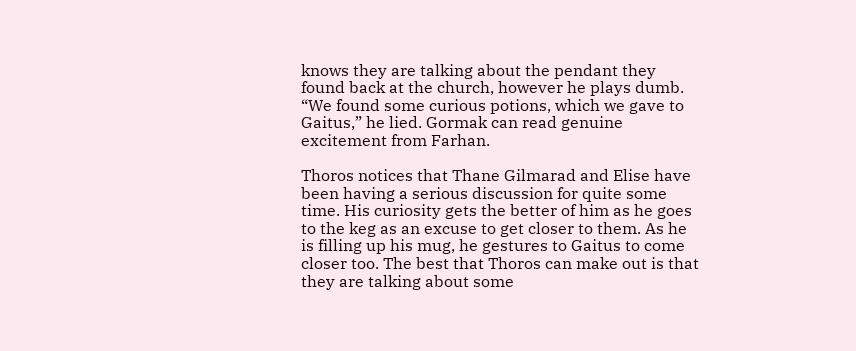knows they are talking about the pendant they found back at the church, however he plays dumb. “We found some curious potions, which we gave to Gaitus,” he lied. Gormak can read genuine excitement from Farhan.

Thoros notices that Thane Gilmarad and Elise have been having a serious discussion for quite some time. His curiosity gets the better of him as he goes to the keg as an excuse to get closer to them. As he is filling up his mug, he gestures to Gaitus to come closer too. The best that Thoros can make out is that they are talking about some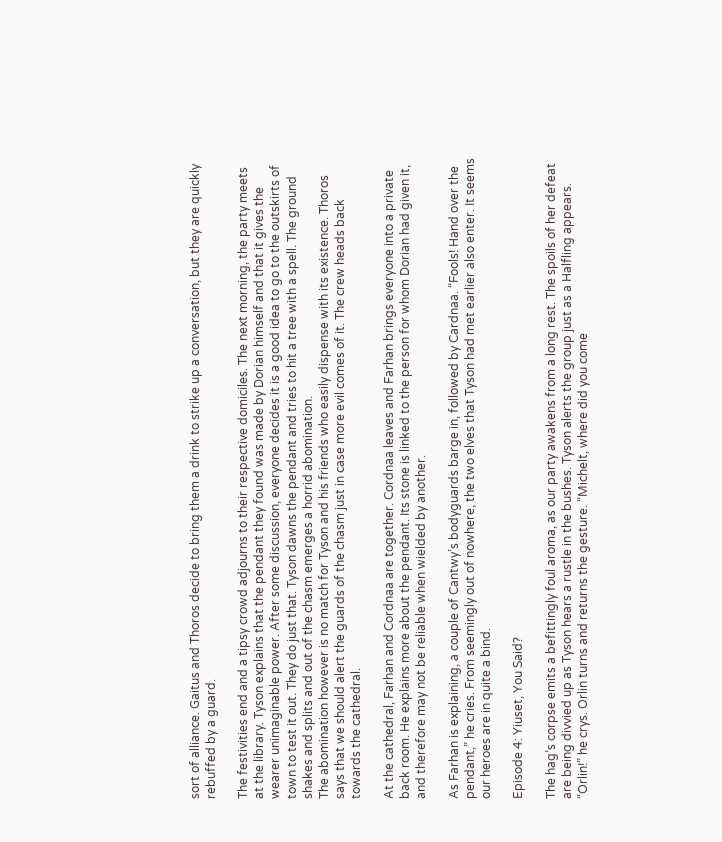sort of alliance. Gaitus and Thoros decide to bring them a drink to strike up a conversation, but they are quickly rebuffed by a guard.

The festivities end and a tipsy crowd adjourns to their respective domiciles. The next morning, the party meets at the library. Tyson explains that the pendant they found was made by Dorian himself and that it gives the wearer unimaginable power. After some discussion, everyone decides it is a good idea to go to the outskirts of town to test it out. They do just that. Tyson dawns the pendant and tries to hit a tree with a spell. The ground shakes and splits and out of the chasm emerges a horrid abomination.
The abomination however is no match for Tyson and his friends who easily dispense with its existence. Thoros says that we should alert the guards of the chasm just in case more evil comes of it. The crew heads back towards the cathedral.

At the cathedral, Farhan and Cordnaa are together. Cordnaa leaves and Farhan brings everyone into a private back room. He explains more about the pendant. Its stone is linked to the person for whom Dorian had given it, and therefore may not be reliable when wielded by another.

As Farhan is explaining, a couple of Cantwy’s bodyguards barge in, followed by Cardnaa. “Fools! Hand over the pendant,” he cries. From seemingly out of nowhere, the two elves that Tyson had met earlier also enter. It seems our heroes are in quite a bind.

Episode 4: Yiuset, You Said?

The hag’s corpse emits a befittingly foul aroma, as our party awakens from a long rest. The spoils of her defeat are being divvied up as Tyson hears a rustle in the bushes. Tyson alerts the group just as a Halfling appears. “Orlin!” he crys. Orlin turns and returns the gesture. “Michelt, where did you come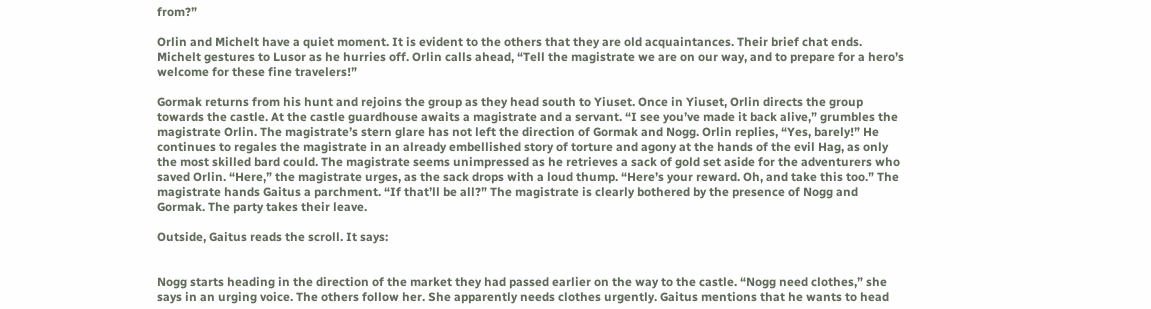from?”

Orlin and Michelt have a quiet moment. It is evident to the others that they are old acquaintances. Their brief chat ends. Michelt gestures to Lusor as he hurries off. Orlin calls ahead, “Tell the magistrate we are on our way, and to prepare for a hero’s welcome for these fine travelers!”

Gormak returns from his hunt and rejoins the group as they head south to Yiuset. Once in Yiuset, Orlin directs the group towards the castle. At the castle guardhouse awaits a magistrate and a servant. “I see you’ve made it back alive,” grumbles the magistrate Orlin. The magistrate’s stern glare has not left the direction of Gormak and Nogg. Orlin replies, “Yes, barely!” He continues to regales the magistrate in an already embellished story of torture and agony at the hands of the evil Hag, as only the most skilled bard could. The magistrate seems unimpressed as he retrieves a sack of gold set aside for the adventurers who saved Orlin. “Here,” the magistrate urges, as the sack drops with a loud thump. “Here’s your reward. Oh, and take this too.” The magistrate hands Gaitus a parchment. “If that’ll be all?” The magistrate is clearly bothered by the presence of Nogg and Gormak. The party takes their leave.

Outside, Gaitus reads the scroll. It says:


Nogg starts heading in the direction of the market they had passed earlier on the way to the castle. “Nogg need clothes,” she says in an urging voice. The others follow her. She apparently needs clothes urgently. Gaitus mentions that he wants to head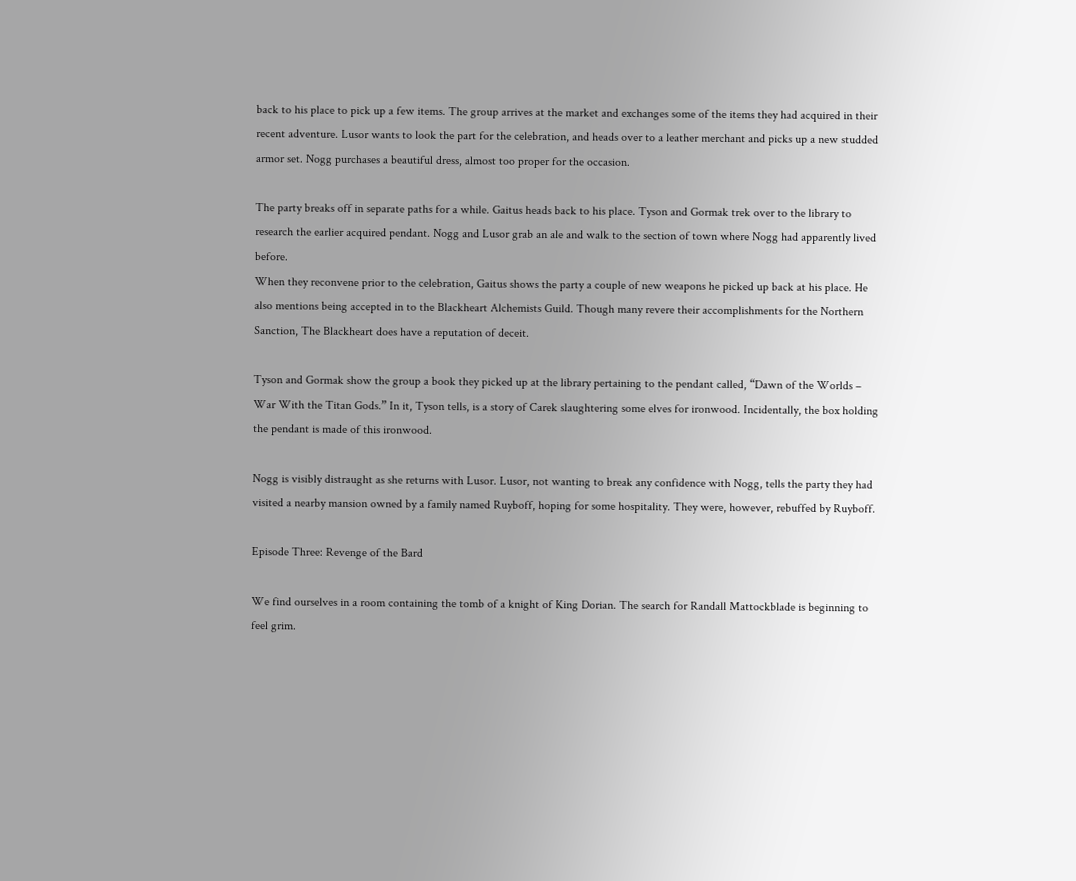back to his place to pick up a few items. The group arrives at the market and exchanges some of the items they had acquired in their recent adventure. Lusor wants to look the part for the celebration, and heads over to a leather merchant and picks up a new studded armor set. Nogg purchases a beautiful dress, almost too proper for the occasion.

The party breaks off in separate paths for a while. Gaitus heads back to his place. Tyson and Gormak trek over to the library to research the earlier acquired pendant. Nogg and Lusor grab an ale and walk to the section of town where Nogg had apparently lived before.
When they reconvene prior to the celebration, Gaitus shows the party a couple of new weapons he picked up back at his place. He also mentions being accepted in to the Blackheart Alchemists Guild. Though many revere their accomplishments for the Northern Sanction, The Blackheart does have a reputation of deceit.

Tyson and Gormak show the group a book they picked up at the library pertaining to the pendant called, “Dawn of the Worlds – War With the Titan Gods.” In it, Tyson tells, is a story of Carek slaughtering some elves for ironwood. Incidentally, the box holding the pendant is made of this ironwood.

Nogg is visibly distraught as she returns with Lusor. Lusor, not wanting to break any confidence with Nogg, tells the party they had visited a nearby mansion owned by a family named Ruyboff, hoping for some hospitality. They were, however, rebuffed by Ruyboff.

Episode Three: Revenge of the Bard

We find ourselves in a room containing the tomb of a knight of King Dorian. The search for Randall Mattockblade is beginning to feel grim.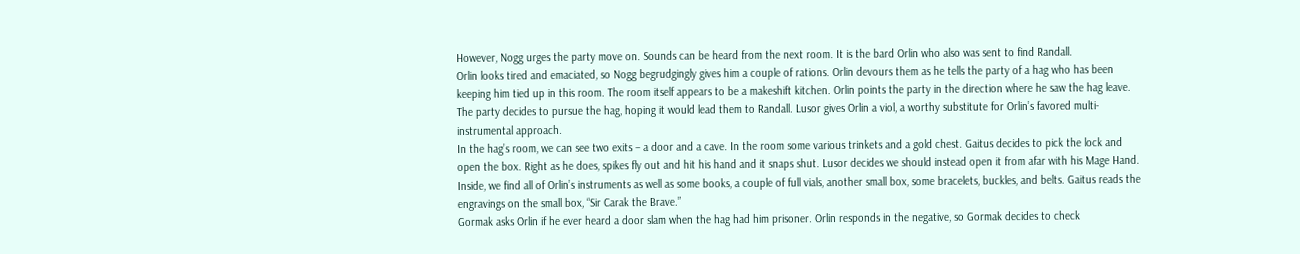However, Nogg urges the party move on. Sounds can be heard from the next room. It is the bard Orlin who also was sent to find Randall.
Orlin looks tired and emaciated, so Nogg begrudgingly gives him a couple of rations. Orlin devours them as he tells the party of a hag who has been keeping him tied up in this room. The room itself appears to be a makeshift kitchen. Orlin points the party in the direction where he saw the hag leave. The party decides to pursue the hag, hoping it would lead them to Randall. Lusor gives Orlin a viol, a worthy substitute for Orlin’s favored multi-instrumental approach.
In the hag’s room, we can see two exits – a door and a cave. In the room some various trinkets and a gold chest. Gaitus decides to pick the lock and open the box. Right as he does, spikes fly out and hit his hand and it snaps shut. Lusor decides we should instead open it from afar with his Mage Hand. Inside, we find all of Orlin’s instruments as well as some books, a couple of full vials, another small box, some bracelets, buckles, and belts. Gaitus reads the engravings on the small box, “Sir Carak the Brave.”
Gormak asks Orlin if he ever heard a door slam when the hag had him prisoner. Orlin responds in the negative, so Gormak decides to check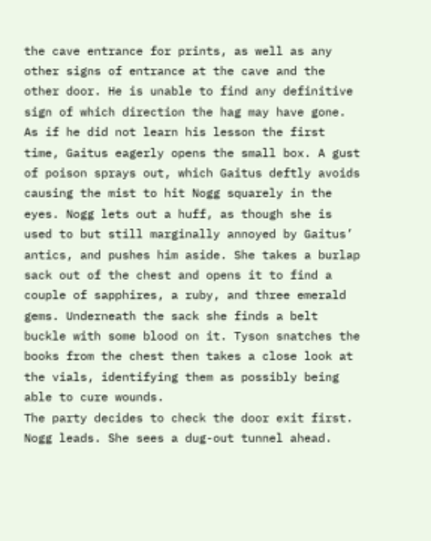the cave entrance for prints, as well as any other signs of entrance at the cave and the other door. He is unable to find any definitive sign of which direction the hag may have gone.
As if he did not learn his lesson the first time, Gaitus eagerly opens the small box. A gust of poison sprays out, which Gaitus deftly avoids causing the mist to hit Nogg squarely in the eyes. Nogg lets out a huff, as though she is used to but still marginally annoyed by Gaitus’ antics, and pushes him aside. She takes a burlap sack out of the chest and opens it to find a couple of sapphires, a ruby, and three emerald gems. Underneath the sack she finds a belt buckle with some blood on it. Tyson snatches the books from the chest then takes a close look at the vials, identifying them as possibly being able to cure wounds.
The party decides to check the door exit first. Nogg leads. She sees a dug-out tunnel ahead.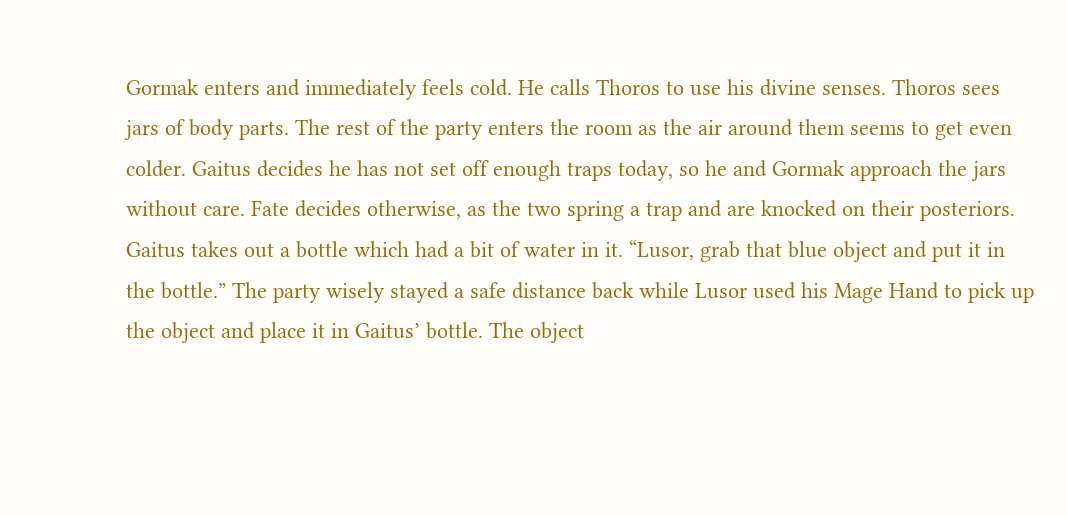Gormak enters and immediately feels cold. He calls Thoros to use his divine senses. Thoros sees jars of body parts. The rest of the party enters the room as the air around them seems to get even colder. Gaitus decides he has not set off enough traps today, so he and Gormak approach the jars without care. Fate decides otherwise, as the two spring a trap and are knocked on their posteriors.
Gaitus takes out a bottle which had a bit of water in it. “Lusor, grab that blue object and put it in the bottle.” The party wisely stayed a safe distance back while Lusor used his Mage Hand to pick up the object and place it in Gaitus’ bottle. The object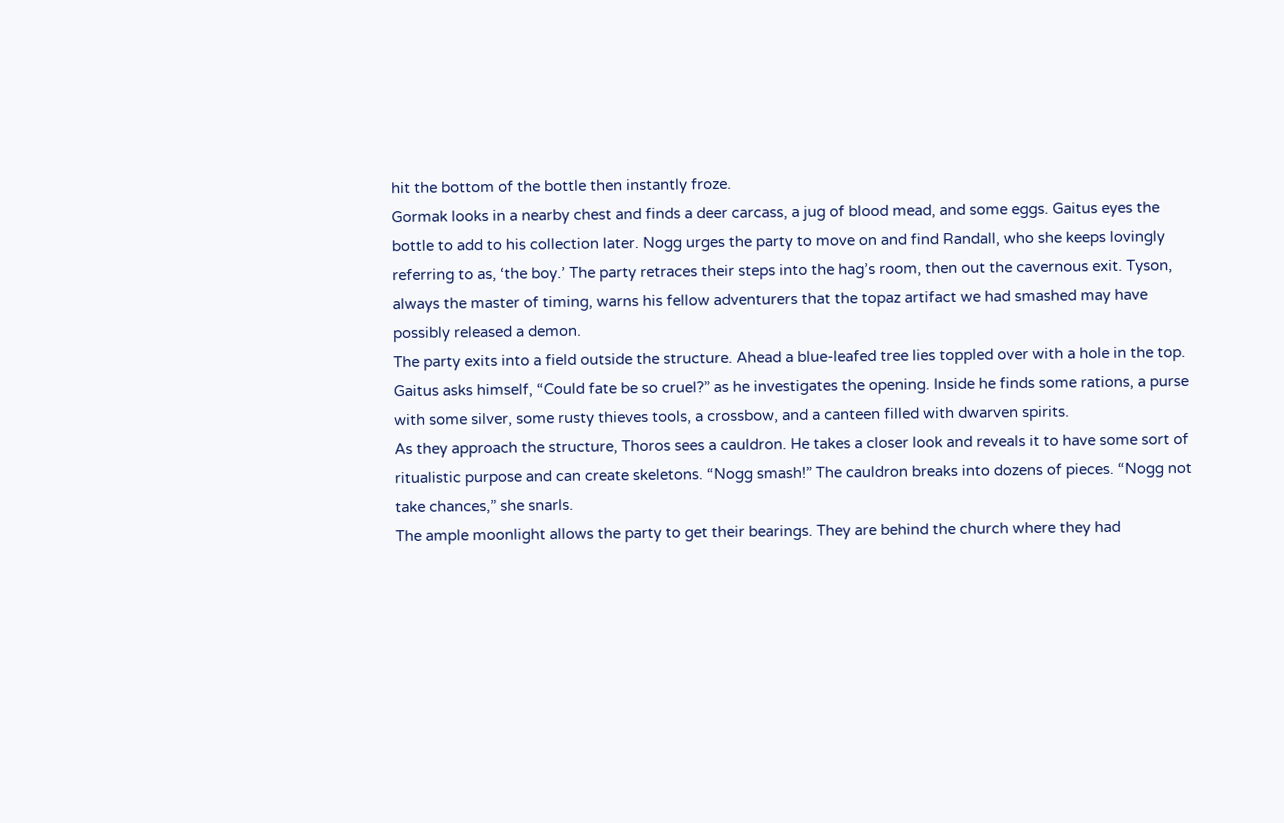hit the bottom of the bottle then instantly froze.
Gormak looks in a nearby chest and finds a deer carcass, a jug of blood mead, and some eggs. Gaitus eyes the bottle to add to his collection later. Nogg urges the party to move on and find Randall, who she keeps lovingly referring to as, ‘the boy.’ The party retraces their steps into the hag’s room, then out the cavernous exit. Tyson, always the master of timing, warns his fellow adventurers that the topaz artifact we had smashed may have possibly released a demon.
The party exits into a field outside the structure. Ahead a blue-leafed tree lies toppled over with a hole in the top. Gaitus asks himself, “Could fate be so cruel?” as he investigates the opening. Inside he finds some rations, a purse with some silver, some rusty thieves tools, a crossbow, and a canteen filled with dwarven spirits.
As they approach the structure, Thoros sees a cauldron. He takes a closer look and reveals it to have some sort of ritualistic purpose and can create skeletons. “Nogg smash!” The cauldron breaks into dozens of pieces. “Nogg not take chances,” she snarls.
The ample moonlight allows the party to get their bearings. They are behind the church where they had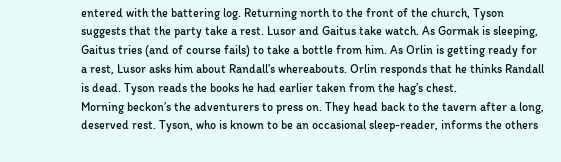entered with the battering log. Returning north to the front of the church, Tyson suggests that the party take a rest. Lusor and Gaitus take watch. As Gormak is sleeping, Gaitus tries (and of course fails) to take a bottle from him. As Orlin is getting ready for a rest, Lusor asks him about Randall’s whereabouts. Orlin responds that he thinks Randall is dead. Tyson reads the books he had earlier taken from the hag’s chest.
Morning beckon’s the adventurers to press on. They head back to the tavern after a long, deserved rest. Tyson, who is known to be an occasional sleep-reader, informs the others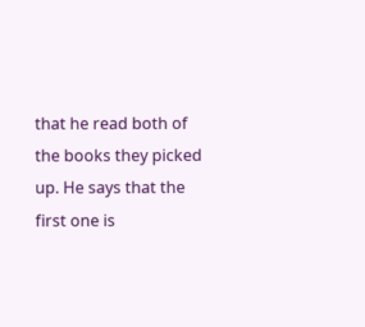that he read both of the books they picked up. He says that the first one is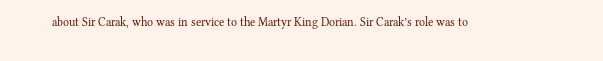about Sir Carak, who was in service to the Martyr King Dorian. Sir Carak’s role was to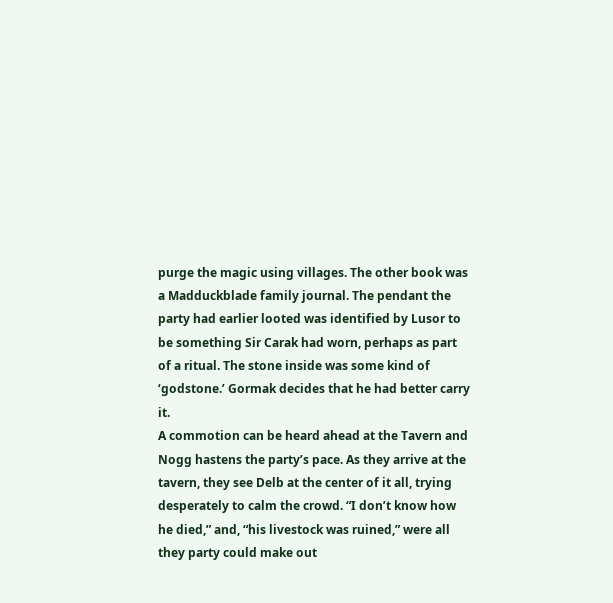purge the magic using villages. The other book was a Madduckblade family journal. The pendant the party had earlier looted was identified by Lusor to be something Sir Carak had worn, perhaps as part of a ritual. The stone inside was some kind of ‘godstone.’ Gormak decides that he had better carry it.
A commotion can be heard ahead at the Tavern and Nogg hastens the party’s pace. As they arrive at the tavern, they see Delb at the center of it all, trying desperately to calm the crowd. “I don’t know how he died,” and, “his livestock was ruined,” were all they party could make out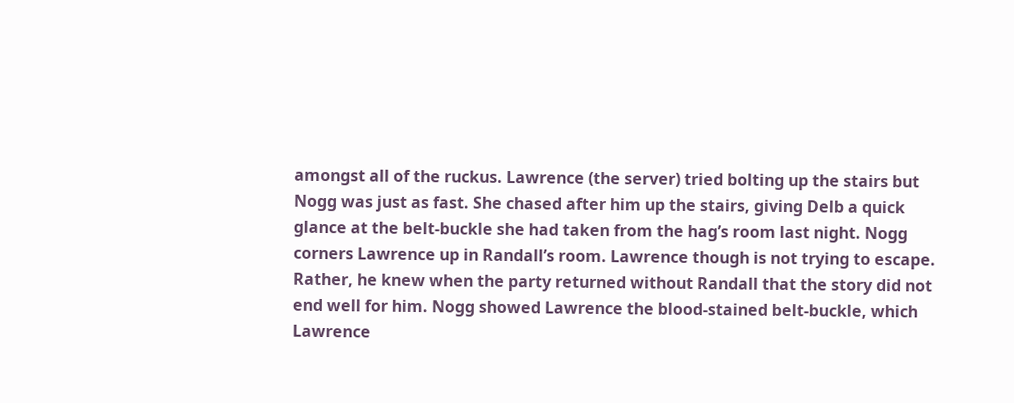amongst all of the ruckus. Lawrence (the server) tried bolting up the stairs but Nogg was just as fast. She chased after him up the stairs, giving Delb a quick glance at the belt-buckle she had taken from the hag’s room last night. Nogg corners Lawrence up in Randall’s room. Lawrence though is not trying to escape. Rather, he knew when the party returned without Randall that the story did not end well for him. Nogg showed Lawrence the blood-stained belt-buckle, which Lawrence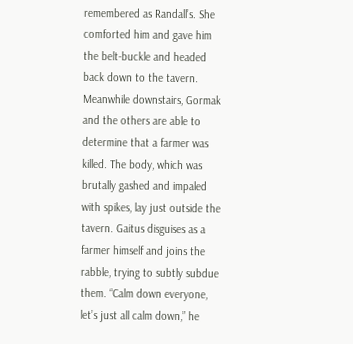remembered as Randall’s. She comforted him and gave him the belt-buckle and headed back down to the tavern.
Meanwhile downstairs, Gormak and the others are able to determine that a farmer was killed. The body, which was brutally gashed and impaled with spikes, lay just outside the tavern. Gaitus disguises as a farmer himself and joins the rabble, trying to subtly subdue them. “Calm down everyone, let’s just all calm down,” he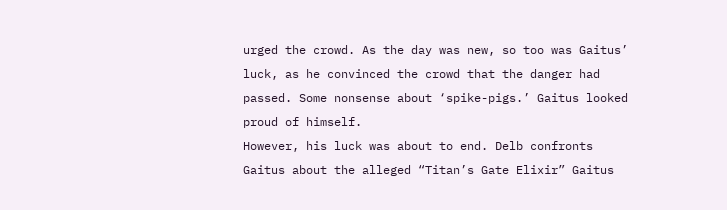urged the crowd. As the day was new, so too was Gaitus’ luck, as he convinced the crowd that the danger had passed. Some nonsense about ‘spike-pigs.’ Gaitus looked proud of himself.
However, his luck was about to end. Delb confronts Gaitus about the alleged “Titan’s Gate Elixir” Gaitus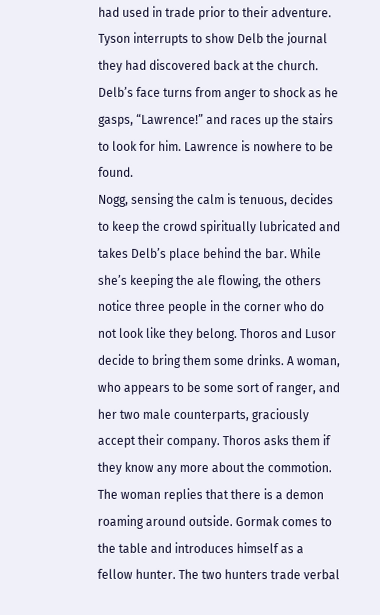had used in trade prior to their adventure. Tyson interrupts to show Delb the journal they had discovered back at the church. Delb’s face turns from anger to shock as he gasps, “Lawrence!” and races up the stairs to look for him. Lawrence is nowhere to be found.
Nogg, sensing the calm is tenuous, decides to keep the crowd spiritually lubricated and takes Delb’s place behind the bar. While she’s keeping the ale flowing, the others notice three people in the corner who do not look like they belong. Thoros and Lusor decide to bring them some drinks. A woman, who appears to be some sort of ranger, and her two male counterparts, graciously accept their company. Thoros asks them if they know any more about the commotion. The woman replies that there is a demon roaming around outside. Gormak comes to the table and introduces himself as a fellow hunter. The two hunters trade verbal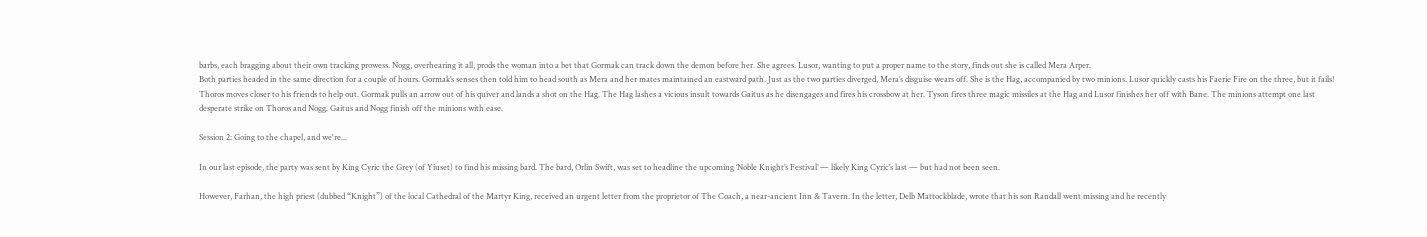barbs, each bragging about their own tracking prowess. Nogg, overhearing it all, prods the woman into a bet that Gormak can track down the demon before her. She agrees. Lusor, wanting to put a proper name to the story, finds out she is called Mera Arper.
Both parties headed in the same direction for a couple of hours. Gormak’s senses then told him to head south as Mera and her mates maintained an eastward path. Just as the two parties diverged, Mera’s disguise wears off. She is the Hag, accompanied by two minions. Lusor quickly casts his Faerie Fire on the three, but it fails! Thoros moves closer to his friends to help out. Gormak pulls an arrow out of his quiver and lands a shot on the Hag. The Hag lashes a vicious insult towards Gaitus as he disengages and fires his crossbow at her. Tyson fires three magic missiles at the Hag and Lusor finishes her off with Bane. The minions attempt one last desperate strike on Thoros and Nogg. Gaitus and Nogg finish off the minions with ease.

Session 2: Going to the chapel, and we're...

In our last episode, the party was sent by King Cyric the Grey (of Yiuset) to find his missing bard. The bard, Orlin Swift, was set to headline the upcoming ‘Noble Knight’s Festival’ — likely King Cyric’s last — but had not been seen.

However, Farhan, the high priest (dubbed “Knight”) of the local Cathedral of the Martyr King, received an urgent letter from the proprietor of The Coach, a near-ancient Inn & Tavern. In the letter, Delb Mattockblade, wrote that his son Randall went missing and he recently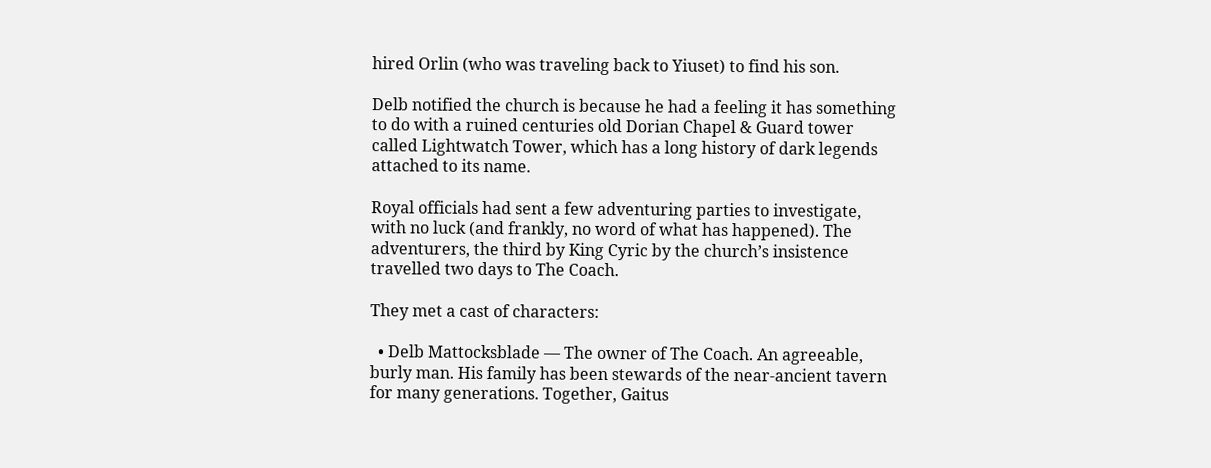hired Orlin (who was traveling back to Yiuset) to find his son.

Delb notified the church is because he had a feeling it has something to do with a ruined centuries old Dorian Chapel & Guard tower called Lightwatch Tower, which has a long history of dark legends attached to its name.

Royal officials had sent a few adventuring parties to investigate, with no luck (and frankly, no word of what has happened). The adventurers, the third by King Cyric by the church’s insistence travelled two days to The Coach.

They met a cast of characters:

  • Delb Mattocksblade — The owner of The Coach. An agreeable, burly man. His family has been stewards of the near-ancient tavern for many generations. Together, Gaitus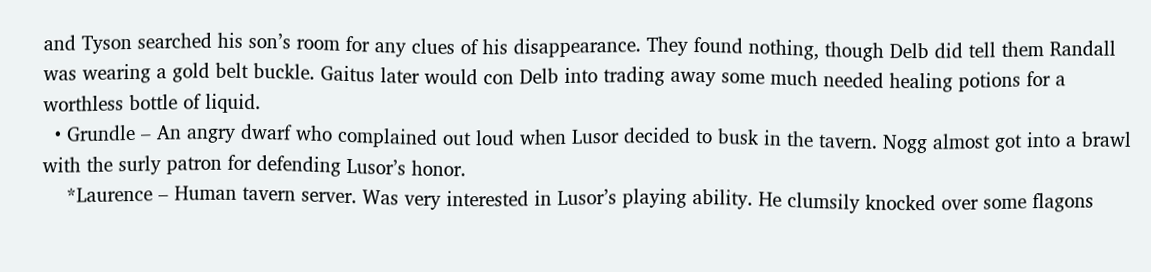and Tyson searched his son’s room for any clues of his disappearance. They found nothing, though Delb did tell them Randall was wearing a gold belt buckle. Gaitus later would con Delb into trading away some much needed healing potions for a worthless bottle of liquid.
  • Grundle – An angry dwarf who complained out loud when Lusor decided to busk in the tavern. Nogg almost got into a brawl with the surly patron for defending Lusor’s honor.
    *Laurence – Human tavern server. Was very interested in Lusor’s playing ability. He clumsily knocked over some flagons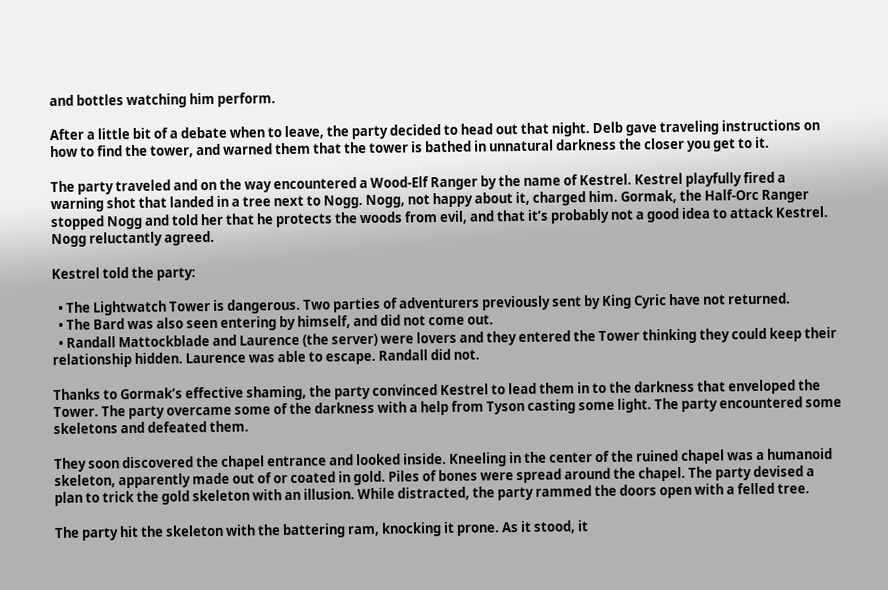and bottles watching him perform.

After a little bit of a debate when to leave, the party decided to head out that night. Delb gave traveling instructions on how to find the tower, and warned them that the tower is bathed in unnatural darkness the closer you get to it.

The party traveled and on the way encountered a Wood-Elf Ranger by the name of Kestrel. Kestrel playfully fired a warning shot that landed in a tree next to Nogg. Nogg, not happy about it, charged him. Gormak, the Half-Orc Ranger stopped Nogg and told her that he protects the woods from evil, and that it’s probably not a good idea to attack Kestrel. Nogg reluctantly agreed.

Kestrel told the party:

  • The Lightwatch Tower is dangerous. Two parties of adventurers previously sent by King Cyric have not returned.
  • The Bard was also seen entering by himself, and did not come out.
  • Randall Mattockblade and Laurence (the server) were lovers and they entered the Tower thinking they could keep their relationship hidden. Laurence was able to escape. Randall did not.

Thanks to Gormak’s effective shaming, the party convinced Kestrel to lead them in to the darkness that enveloped the Tower. The party overcame some of the darkness with a help from Tyson casting some light. The party encountered some skeletons and defeated them.

They soon discovered the chapel entrance and looked inside. Kneeling in the center of the ruined chapel was a humanoid skeleton, apparently made out of or coated in gold. Piles of bones were spread around the chapel. The party devised a plan to trick the gold skeleton with an illusion. While distracted, the party rammed the doors open with a felled tree.

The party hit the skeleton with the battering ram, knocking it prone. As it stood, it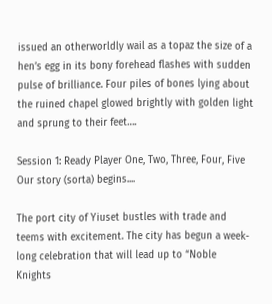issued an otherworldly wail as a topaz the size of a hen’s egg in its bony forehead flashes with sudden pulse of brilliance. Four piles of bones lying about the ruined chapel glowed brightly with golden light and sprung to their feet….

Session 1: Ready Player One, Two, Three, Four, Five
Our story (sorta) begins....

The port city of Yiuset bustles with trade and teems with excitement. The city has begun a week-long celebration that will lead up to “Noble Knights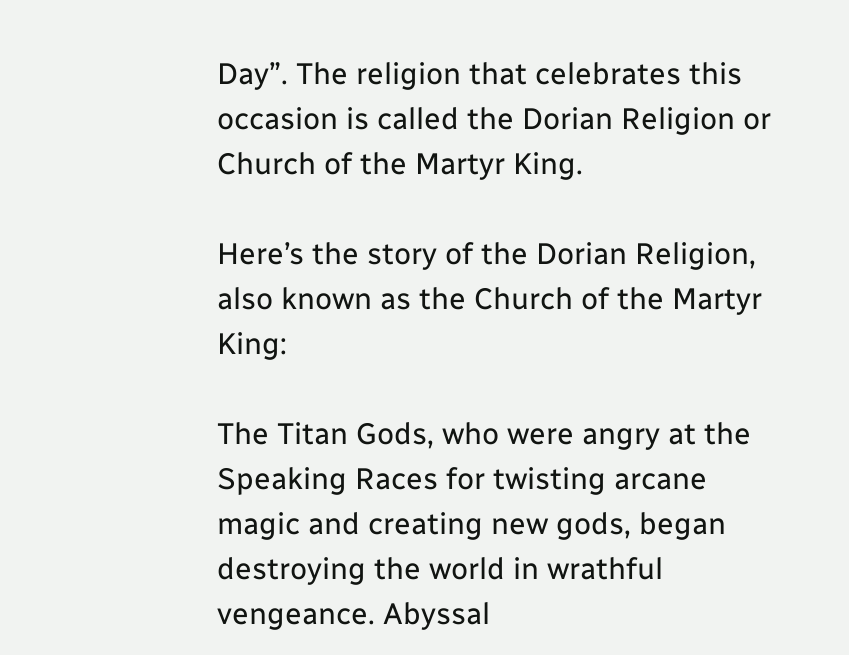Day”. The religion that celebrates this occasion is called the Dorian Religion or Church of the Martyr King.

Here’s the story of the Dorian Religion, also known as the Church of the Martyr King:

The Titan Gods, who were angry at the Speaking Races for twisting arcane magic and creating new gods, began destroying the world in wrathful vengeance. Abyssal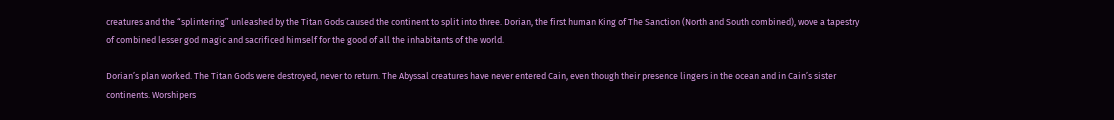creatures and the “splintering” unleashed by the Titan Gods caused the continent to split into three. Dorian, the first human King of The Sanction (North and South combined), wove a tapestry of combined lesser god magic and sacrificed himself for the good of all the inhabitants of the world.

Dorian’s plan worked. The Titan Gods were destroyed, never to return. The Abyssal creatures have never entered Cain, even though their presence lingers in the ocean and in Cain’s sister continents. Worshipers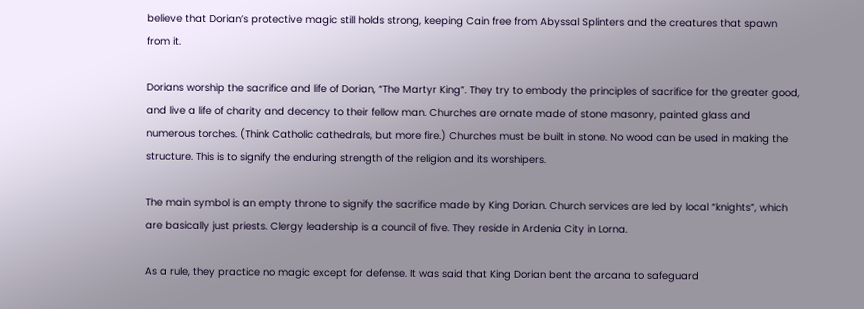believe that Dorian’s protective magic still holds strong, keeping Cain free from Abyssal Splinters and the creatures that spawn from it.

Dorians worship the sacrifice and life of Dorian, “The Martyr King”. They try to embody the principles of sacrifice for the greater good, and live a life of charity and decency to their fellow man. Churches are ornate made of stone masonry, painted glass and numerous torches. (Think Catholic cathedrals, but more fire.) Churches must be built in stone. No wood can be used in making the structure. This is to signify the enduring strength of the religion and its worshipers.

The main symbol is an empty throne to signify the sacrifice made by King Dorian. Church services are led by local “knights”, which are basically just priests. Clergy leadership is a council of five. They reside in Ardenia City in Lorna.

As a rule, they practice no magic except for defense. It was said that King Dorian bent the arcana to safeguard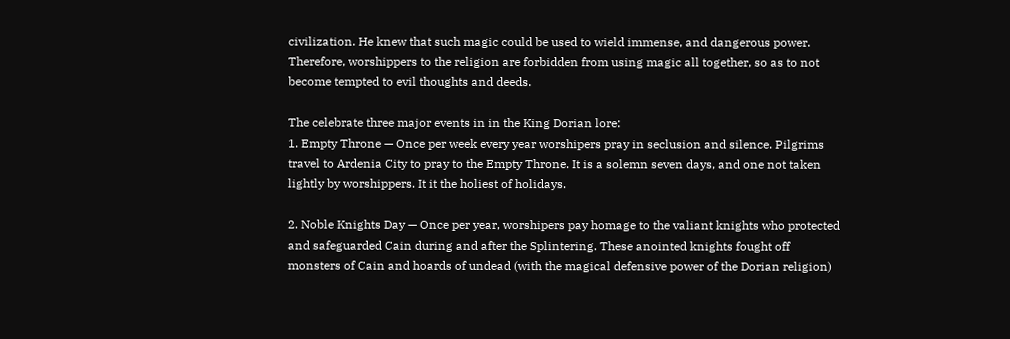civilization. He knew that such magic could be used to wield immense, and dangerous power. Therefore, worshippers to the religion are forbidden from using magic all together, so as to not become tempted to evil thoughts and deeds.

The celebrate three major events in in the King Dorian lore:
1. Empty Throne — Once per week every year worshipers pray in seclusion and silence. Pilgrims travel to Ardenia City to pray to the Empty Throne. It is a solemn seven days, and one not taken lightly by worshippers. It it the holiest of holidays.

2. Noble Knights Day — Once per year, worshipers pay homage to the valiant knights who protected and safeguarded Cain during and after the Splintering. These anointed knights fought off monsters of Cain and hoards of undead (with the magical defensive power of the Dorian religion)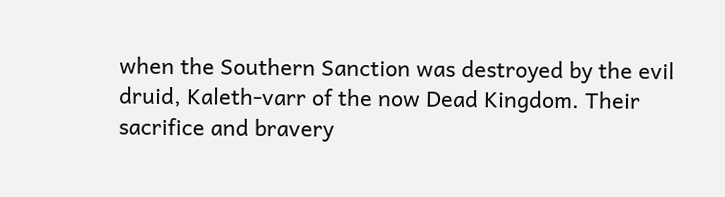when the Southern Sanction was destroyed by the evil druid, Kaleth-varr of the now Dead Kingdom. Their sacrifice and bravery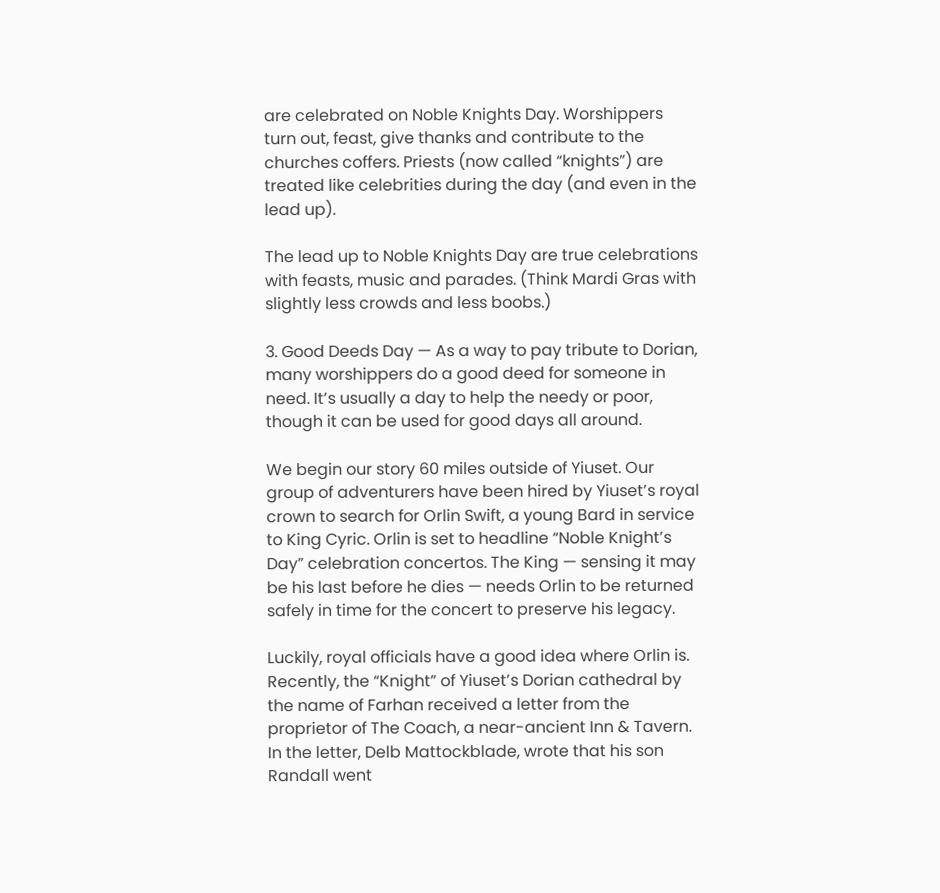are celebrated on Noble Knights Day. Worshippers turn out, feast, give thanks and contribute to the churches coffers. Priests (now called “knights”) are treated like celebrities during the day (and even in the lead up).

The lead up to Noble Knights Day are true celebrations with feasts, music and parades. (Think Mardi Gras with slightly less crowds and less boobs.)

3. Good Deeds Day — As a way to pay tribute to Dorian, many worshippers do a good deed for someone in need. It’s usually a day to help the needy or poor, though it can be used for good days all around.

We begin our story 60 miles outside of Yiuset. Our group of adventurers have been hired by Yiuset’s royal crown to search for Orlin Swift, a young Bard in service to King Cyric. Orlin is set to headline “Noble Knight’s Day” celebration concertos. The King — sensing it may be his last before he dies — needs Orlin to be returned safely in time for the concert to preserve his legacy.

Luckily, royal officials have a good idea where Orlin is. Recently, the “Knight” of Yiuset’s Dorian cathedral by the name of Farhan received a letter from the proprietor of The Coach, a near-ancient Inn & Tavern. In the letter, Delb Mattockblade, wrote that his son Randall went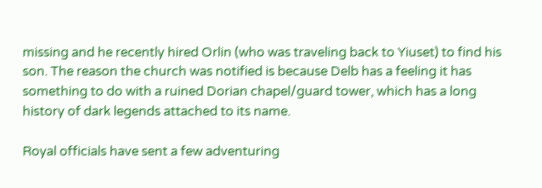missing and he recently hired Orlin (who was traveling back to Yiuset) to find his son. The reason the church was notified is because Delb has a feeling it has something to do with a ruined Dorian chapel/guard tower, which has a long history of dark legends attached to its name.

Royal officials have sent a few adventuring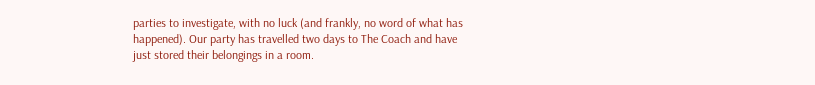parties to investigate, with no luck (and frankly, no word of what has happened). Our party has travelled two days to The Coach and have just stored their belongings in a room.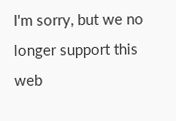I'm sorry, but we no longer support this web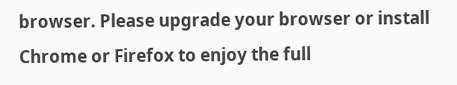browser. Please upgrade your browser or install Chrome or Firefox to enjoy the full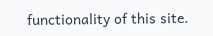functionality of this site.